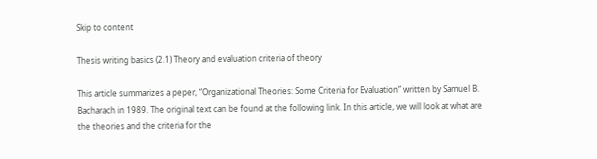Skip to content

Thesis writing basics (2.1) Theory and evaluation criteria of theory

This article summarizes a peper, “Organizational Theories: Some Criteria for Evaluation” written by Samuel B. Bacharach in 1989. The original text can be found at the following link. In this article, we will look at what are the theories and the criteria for the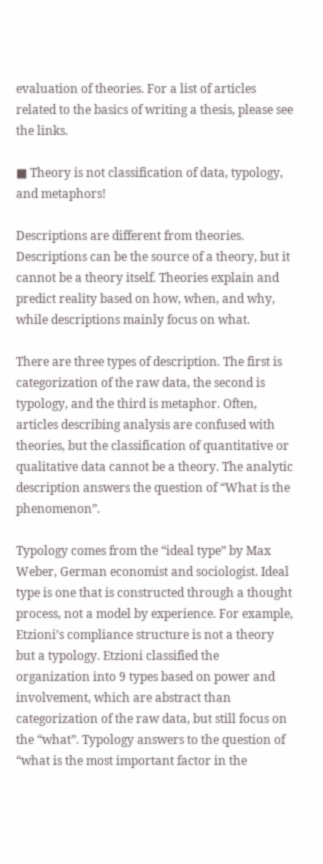evaluation of theories. For a list of articles related to the basics of writing a thesis, please see the links.

■ Theory is not classification of data, typology, and metaphors!

Descriptions are different from theories. Descriptions can be the source of a theory, but it cannot be a theory itself. Theories explain and predict reality based on how, when, and why, while descriptions mainly focus on what.

There are three types of description. The first is categorization of the raw data, the second is typology, and the third is metaphor. Often, articles describing analysis are confused with theories, but the classification of quantitative or qualitative data cannot be a theory. The analytic description answers the question of “What is the phenomenon”.

Typology comes from the “ideal type” by Max Weber, German economist and sociologist. Ideal type is one that is constructed through a thought process, not a model by experience. For example, Etzioni’s compliance structure is not a theory but a typology. Etzioni classified the organization into 9 types based on power and involvement, which are abstract than categorization of the raw data, but still focus on the “what”. Typology answers to the question of “what is the most important factor in the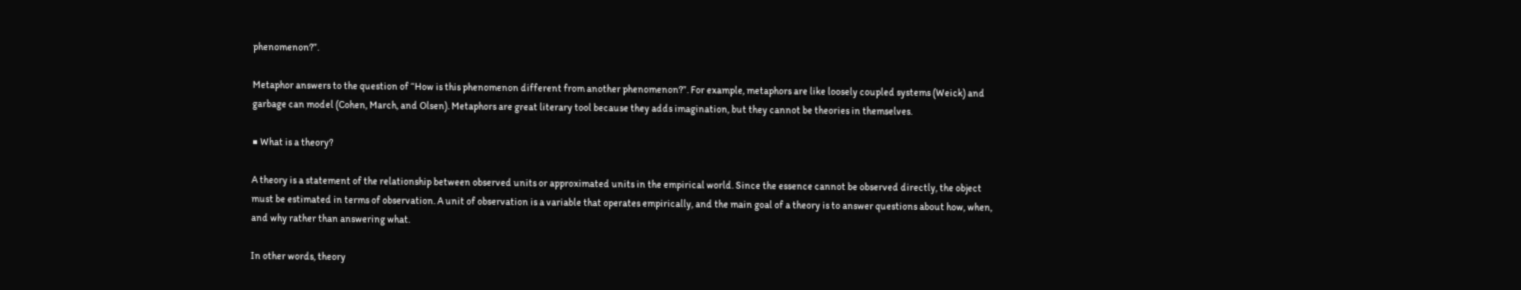phenomenon?”.

Metaphor answers to the question of “How is this phenomenon different from another phenomenon?”. For example, metaphors are like loosely coupled systems (Weick) and garbage can model (Cohen, March, and Olsen). Metaphors are great literary tool because they adds imagination, but they cannot be theories in themselves.

■ What is a theory?

A theory is a statement of the relationship between observed units or approximated units in the empirical world. Since the essence cannot be observed directly, the object must be estimated in terms of observation. A unit of observation is a variable that operates empirically, and the main goal of a theory is to answer questions about how, when, and why rather than answering what.

In other words, theory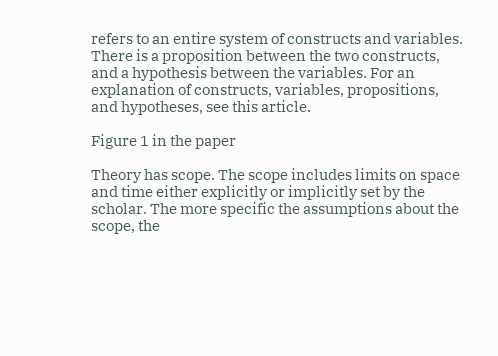refers to an entire system of constructs and variables. There is a proposition between the two constructs, and a hypothesis between the variables. For an explanation of constructs, variables, propositions, and hypotheses, see this article.

Figure 1 in the paper

Theory has scope. The scope includes limits on space and time either explicitly or implicitly set by the scholar. The more specific the assumptions about the scope, the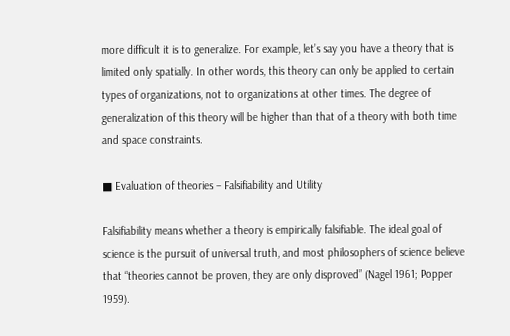more difficult it is to generalize. For example, let’s say you have a theory that is limited only spatially. In other words, this theory can only be applied to certain types of organizations, not to organizations at other times. The degree of generalization of this theory will be higher than that of a theory with both time and space constraints.

■ Evaluation of theories – Falsifiability and Utility

Falsifiability means whether a theory is empirically falsifiable. The ideal goal of science is the pursuit of universal truth, and most philosophers of science believe that “theories cannot be proven, they are only disproved” (Nagel 1961; Popper 1959).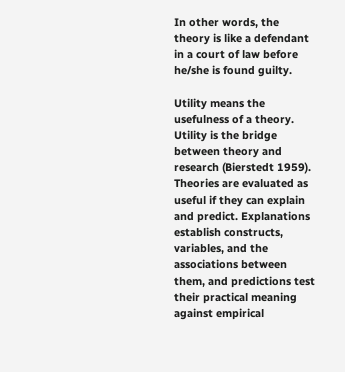In other words, the theory is like a defendant in a court of law before he/she is found guilty.

Utility means the usefulness of a theory. Utility is the bridge between theory and research (Bierstedt 1959). Theories are evaluated as useful if they can explain and predict. Explanations establish constructs, variables, and the associations between them, and predictions test their practical meaning against empirical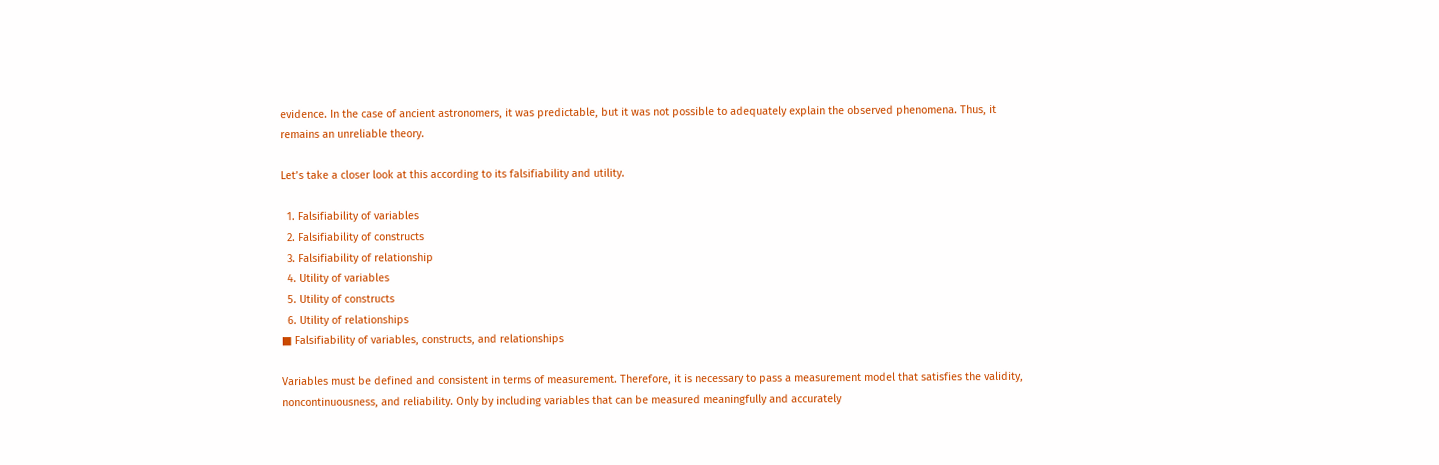evidence. In the case of ancient astronomers, it was predictable, but it was not possible to adequately explain the observed phenomena. Thus, it remains an unreliable theory.

Let’s take a closer look at this according to its falsifiability and utility.

  1. Falsifiability of variables
  2. Falsifiability of constructs
  3. Falsifiability of relationship
  4. Utility of variables
  5. Utility of constructs
  6. Utility of relationships
■ Falsifiability of variables, constructs, and relationships

Variables must be defined and consistent in terms of measurement. Therefore, it is necessary to pass a measurement model that satisfies the validity, noncontinuousness, and reliability. Only by including variables that can be measured meaningfully and accurately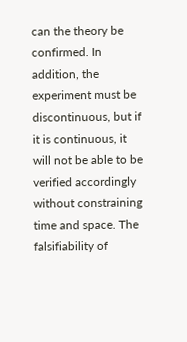can the theory be confirmed. In addition, the experiment must be discontinuous, but if it is continuous, it will not be able to be verified accordingly without constraining time and space. The falsifiability of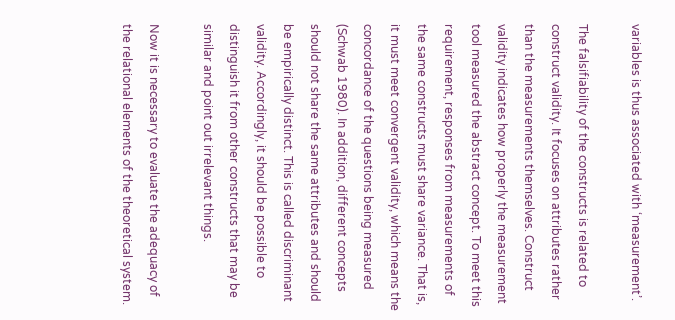variables is thus associated with ‘measurement’.

The falsifiability of the constructs is related to construct validity. It focuses on attributes rather than the measurements themselves. Construct validity indicates how properly the measurement tool measured the abstract concept. To meet this requirement, responses from measurements of the same constructs must share variance. That is, it must meet convergent validity, which means the concordance of the questions being measured (Schwab 1980). In addition, different concepts should not share the same attributes and should be empirically distinct. This is called discriminant validity. Accordingly, it should be possible to distinguish it from other constructs that may be similar and point out irrelevant things.

Now it is necessary to evaluate the adequacy of the relational elements of the theoretical system.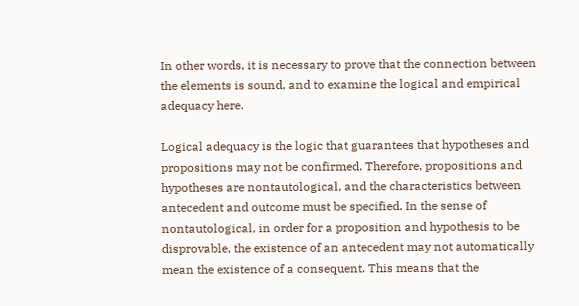In other words, it is necessary to prove that the connection between the elements is sound, and to examine the logical and empirical adequacy here.

Logical adequacy is the logic that guarantees that hypotheses and propositions may not be confirmed. Therefore, propositions and hypotheses are nontautological, and the characteristics between antecedent and outcome must be specified. In the sense of nontautological, in order for a proposition and hypothesis to be disprovable, the existence of an antecedent may not automatically mean the existence of a consequent. This means that the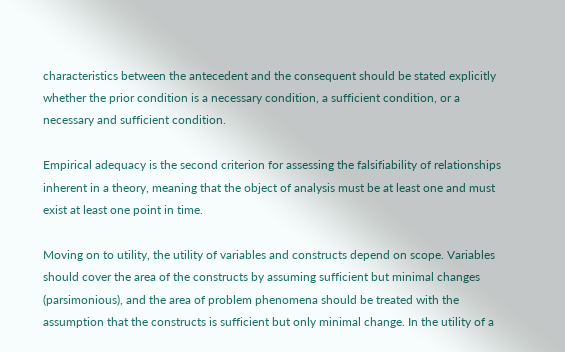characteristics between the antecedent and the consequent should be stated explicitly whether the prior condition is a necessary condition, a sufficient condition, or a necessary and sufficient condition.

Empirical adequacy is the second criterion for assessing the falsifiability of relationships inherent in a theory, meaning that the object of analysis must be at least one and must exist at least one point in time.

Moving on to utility, the utility of variables and constructs depend on scope. Variables should cover the area of the constructs by assuming sufficient but minimal changes (parsimonious), and the area of problem phenomena should be treated with the assumption that the constructs is sufficient but only minimal change. In the utility of a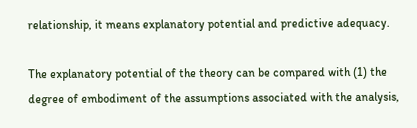relationship, it means explanatory potential and predictive adequacy.

The explanatory potential of the theory can be compared with (1) the degree of embodiment of the assumptions associated with the analysis,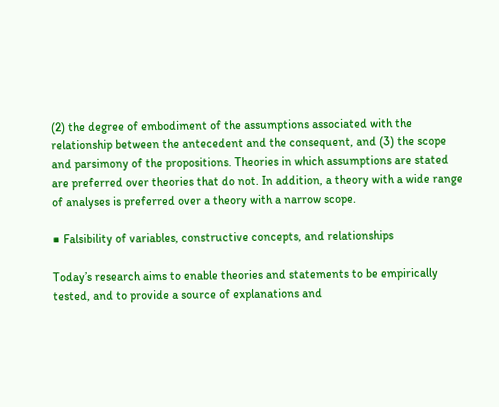(2) the degree of embodiment of the assumptions associated with the relationship between the antecedent and the consequent, and (3) the scope and parsimony of the propositions. Theories in which assumptions are stated are preferred over theories that do not. In addition, a theory with a wide range of analyses is preferred over a theory with a narrow scope.

■ Falsibility of variables, constructive concepts, and relationships

Today’s research aims to enable theories and statements to be empirically tested, and to provide a source of explanations and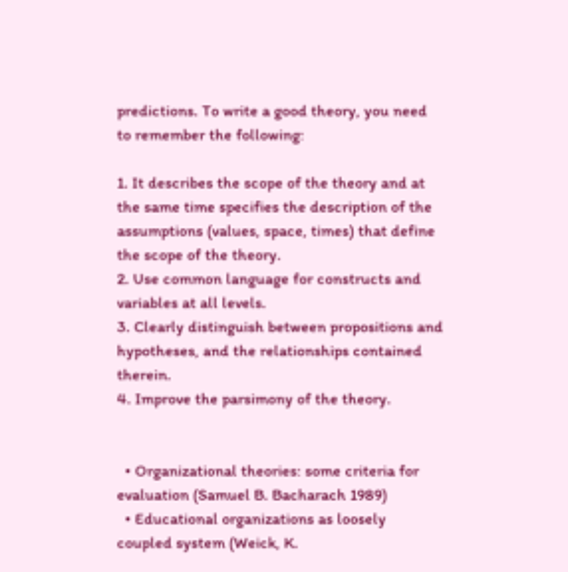predictions. To write a good theory, you need to remember the following:

1. It describes the scope of the theory and at the same time specifies the description of the assumptions (values, space, times) that define the scope of the theory.
2. Use common language for constructs and variables at all levels.
3. Clearly distinguish between propositions and hypotheses, and the relationships contained therein.
4. Improve the parsimony of the theory.


  • Organizational theories: some criteria for evaluation (Samuel B. Bacharach 1989)
  • Educational organizations as loosely coupled system (Weick, K.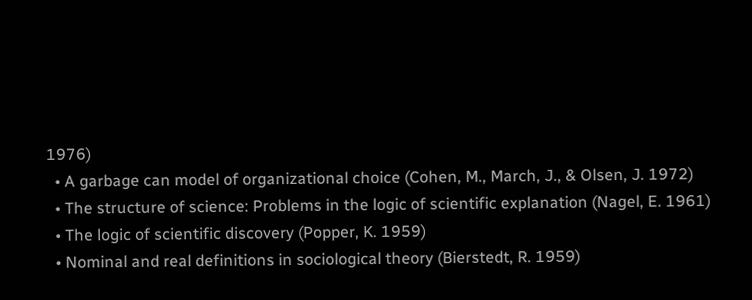1976)
  • A garbage can model of organizational choice (Cohen, M., March, J., & Olsen, J. 1972)
  • The structure of science: Problems in the logic of scientific explanation (Nagel, E. 1961)
  • The logic of scientific discovery (Popper, K. 1959)
  • Nominal and real definitions in sociological theory (Bierstedt, R. 1959)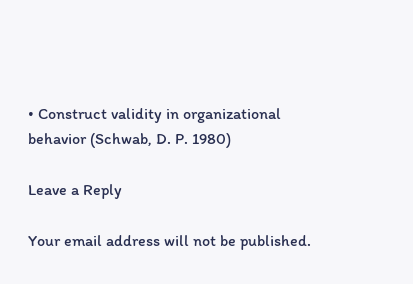• Construct validity in organizational behavior (Schwab, D. P. 1980)

Leave a Reply

Your email address will not be published.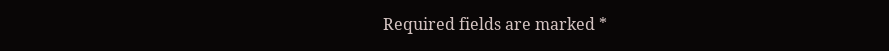Required fields are marked *